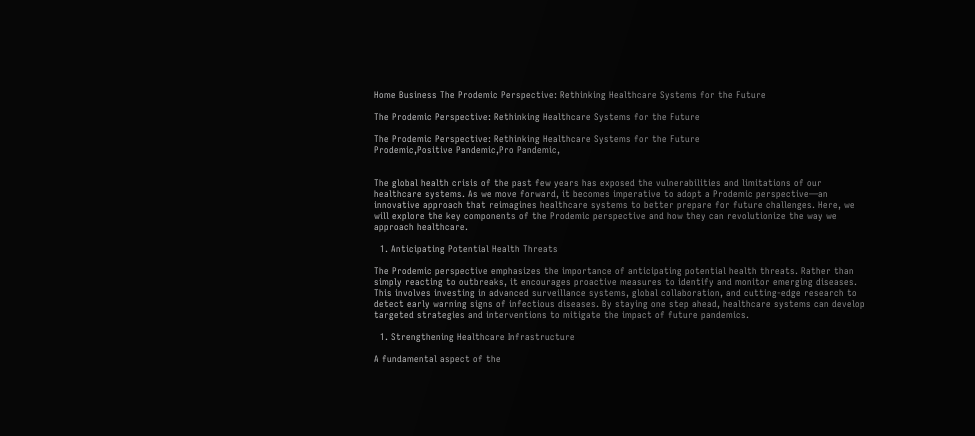Home Business The Prodemic Perspective: Rethinking Healthcare Systems for the Future

The Prodemic Perspective: Rethinking Healthcare Systems for the Future

The Prodemic Perspective: Rethinking Healthcare Systems for the Future
Prodemic,Positive Pandemic,Pro Pandemic,


The global health crisis of the past few years has exposed the vulnerabilities and limitations of our healthcare systems. As we move forward, it becomes imperative to adopt a Prodemic perspective—an innovative approach that reimagines healthcare systems to better prepare for future challenges. Here, we will explore the key components of the Prodemic perspective and how they can revolutionize the way we approach healthcare.

  1. Anticipating Potential Health Threats

The Prodemic perspective emphasizes the importance of anticipating potential health threats. Rather than simply reacting to outbreaks, it encourages proactive measures to identify and monitor emerging diseases. This involves investing in advanced surveillance systems, global collaboration, and cutting-edge research to detect early warning signs of infectious diseases. By staying one step ahead, healthcare systems can develop targeted strategies and interventions to mitigate the impact of future pandemics.

  1. Strengthening Healthcare Infrastructure

A fundamental aspect of the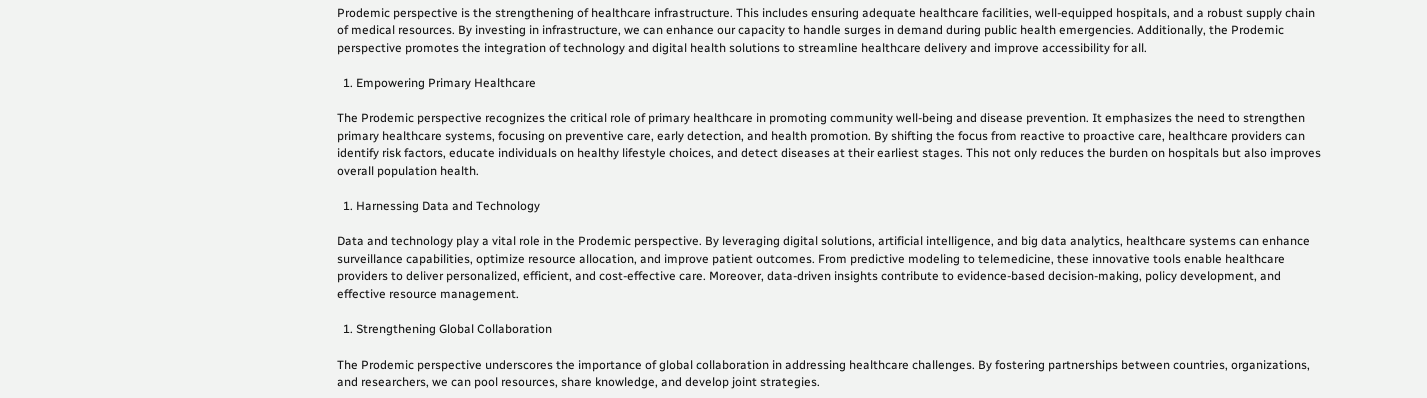Prodemic perspective is the strengthening of healthcare infrastructure. This includes ensuring adequate healthcare facilities, well-equipped hospitals, and a robust supply chain of medical resources. By investing in infrastructure, we can enhance our capacity to handle surges in demand during public health emergencies. Additionally, the Prodemic perspective promotes the integration of technology and digital health solutions to streamline healthcare delivery and improve accessibility for all.

  1. Empowering Primary Healthcare

The Prodemic perspective recognizes the critical role of primary healthcare in promoting community well-being and disease prevention. It emphasizes the need to strengthen primary healthcare systems, focusing on preventive care, early detection, and health promotion. By shifting the focus from reactive to proactive care, healthcare providers can identify risk factors, educate individuals on healthy lifestyle choices, and detect diseases at their earliest stages. This not only reduces the burden on hospitals but also improves overall population health.

  1. Harnessing Data and Technology

Data and technology play a vital role in the Prodemic perspective. By leveraging digital solutions, artificial intelligence, and big data analytics, healthcare systems can enhance surveillance capabilities, optimize resource allocation, and improve patient outcomes. From predictive modeling to telemedicine, these innovative tools enable healthcare providers to deliver personalized, efficient, and cost-effective care. Moreover, data-driven insights contribute to evidence-based decision-making, policy development, and effective resource management.

  1. Strengthening Global Collaboration

The Prodemic perspective underscores the importance of global collaboration in addressing healthcare challenges. By fostering partnerships between countries, organizations, and researchers, we can pool resources, share knowledge, and develop joint strategies.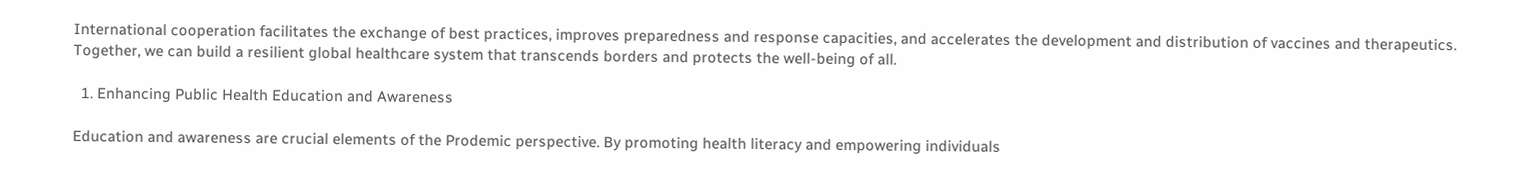International cooperation facilitates the exchange of best practices, improves preparedness and response capacities, and accelerates the development and distribution of vaccines and therapeutics. Together, we can build a resilient global healthcare system that transcends borders and protects the well-being of all.

  1. Enhancing Public Health Education and Awareness

Education and awareness are crucial elements of the Prodemic perspective. By promoting health literacy and empowering individuals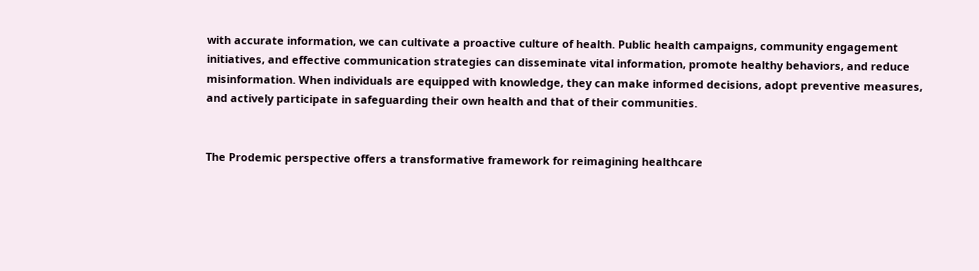with accurate information, we can cultivate a proactive culture of health. Public health campaigns, community engagement initiatives, and effective communication strategies can disseminate vital information, promote healthy behaviors, and reduce misinformation. When individuals are equipped with knowledge, they can make informed decisions, adopt preventive measures, and actively participate in safeguarding their own health and that of their communities.


The Prodemic perspective offers a transformative framework for reimagining healthcare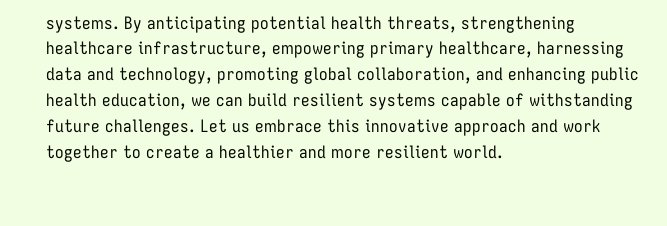systems. By anticipating potential health threats, strengthening healthcare infrastructure, empowering primary healthcare, harnessing data and technology, promoting global collaboration, and enhancing public health education, we can build resilient systems capable of withstanding future challenges. Let us embrace this innovative approach and work together to create a healthier and more resilient world.